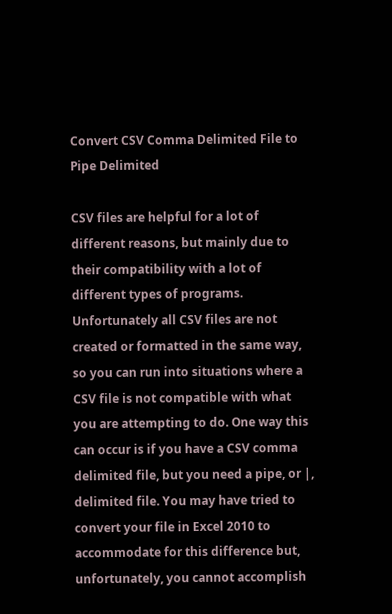Convert CSV Comma Delimited File to Pipe Delimited

CSV files are helpful for a lot of different reasons, but mainly due to their compatibility with a lot of different types of programs. Unfortunately all CSV files are not created or formatted in the same way, so you can run into situations where a CSV file is not compatible with what you are attempting to do. One way this can occur is if you have a CSV comma delimited file, but you need a pipe, or |, delimited file. You may have tried to convert your file in Excel 2010 to accommodate for this difference but, unfortunately, you cannot accomplish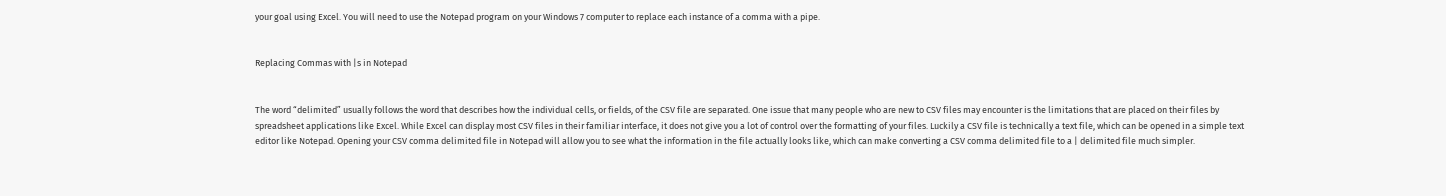your goal using Excel. You will need to use the Notepad program on your Windows 7 computer to replace each instance of a comma with a pipe.


Replacing Commas with |s in Notepad


The word “delimited” usually follows the word that describes how the individual cells, or fields, of the CSV file are separated. One issue that many people who are new to CSV files may encounter is the limitations that are placed on their files by spreadsheet applications like Excel. While Excel can display most CSV files in their familiar interface, it does not give you a lot of control over the formatting of your files. Luckily a CSV file is technically a text file, which can be opened in a simple text editor like Notepad. Opening your CSV comma delimited file in Notepad will allow you to see what the information in the file actually looks like, which can make converting a CSV comma delimited file to a | delimited file much simpler.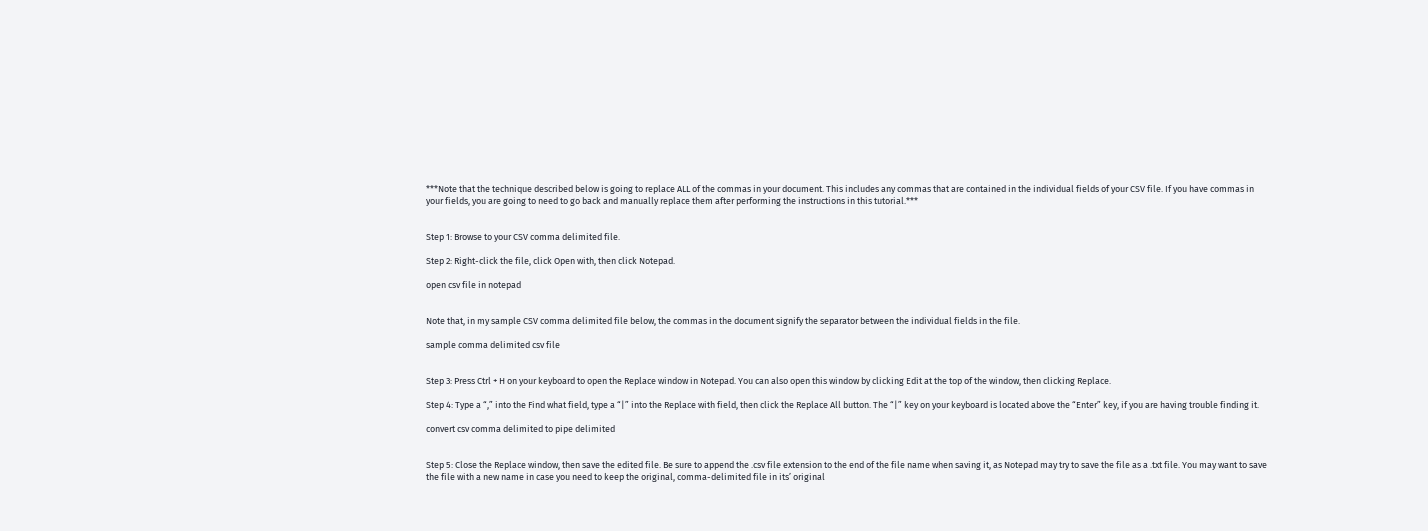***Note that the technique described below is going to replace ALL of the commas in your document. This includes any commas that are contained in the individual fields of your CSV file. If you have commas in your fields, you are going to need to go back and manually replace them after performing the instructions in this tutorial.***


Step 1: Browse to your CSV comma delimited file.

Step 2: Right-click the file, click Open with, then click Notepad.

open csv file in notepad


Note that, in my sample CSV comma delimited file below, the commas in the document signify the separator between the individual fields in the file.

sample comma delimited csv file


Step 3: Press Ctrl + H on your keyboard to open the Replace window in Notepad. You can also open this window by clicking Edit at the top of the window, then clicking Replace.

Step 4: Type a “,” into the Find what field, type a “|” into the Replace with field, then click the Replace All button. The “|” key on your keyboard is located above the “Enter” key, if you are having trouble finding it.

convert csv comma delimited to pipe delimited


Step 5: Close the Replace window, then save the edited file. Be sure to append the .csv file extension to the end of the file name when saving it, as Notepad may try to save the file as a .txt file. You may want to save the file with a new name in case you need to keep the original, comma-delimited file in its’ original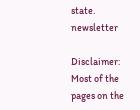state. newsletter

Disclaimer: Most of the pages on the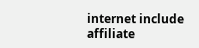internet include affiliate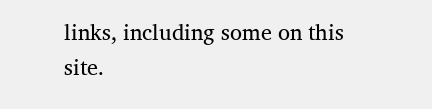links, including some on this site.